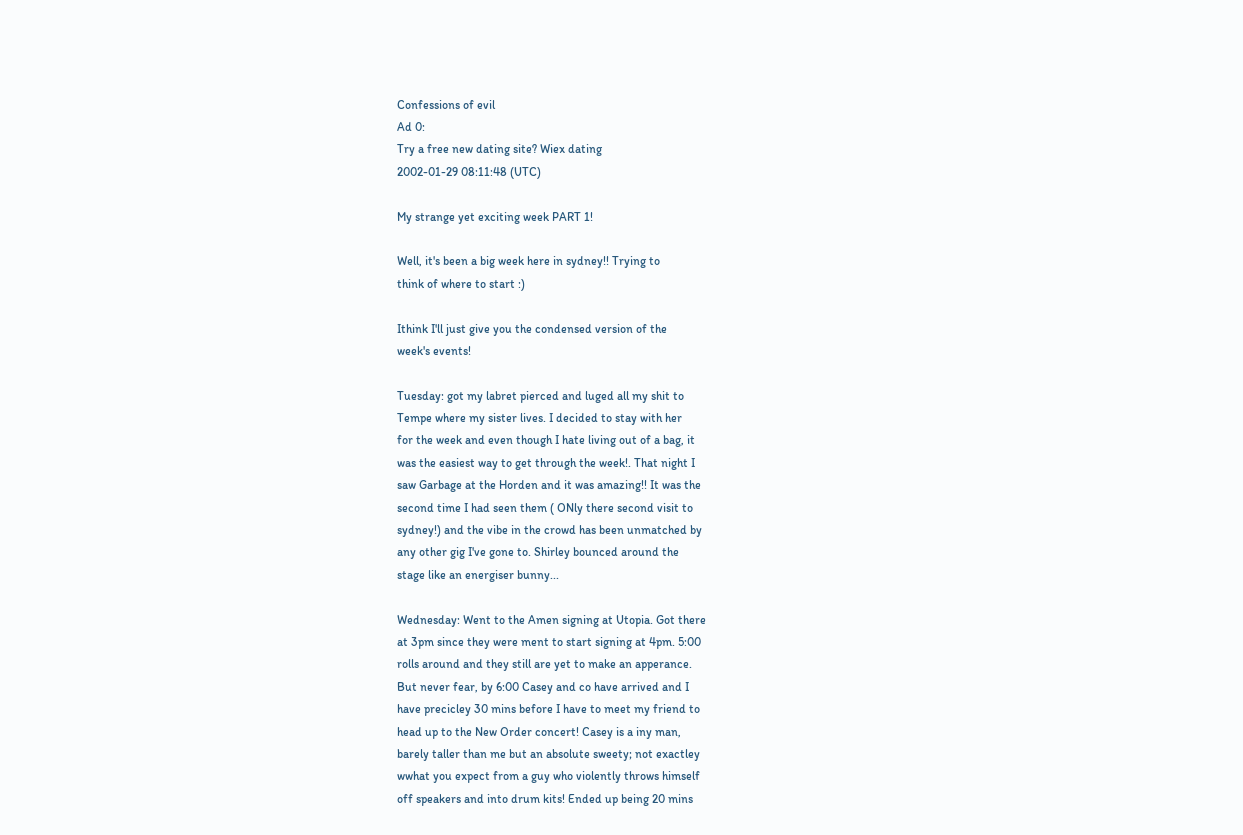Confessions of evil
Ad 0:
Try a free new dating site? Wiex dating
2002-01-29 08:11:48 (UTC)

My strange yet exciting week PART 1!

Well, it's been a big week here in sydney!! Trying to
think of where to start :)

Ithink I'll just give you the condensed version of the
week's events!

Tuesday: got my labret pierced and luged all my shit to
Tempe where my sister lives. I decided to stay with her
for the week and even though I hate living out of a bag, it
was the easiest way to get through the week!. That night I
saw Garbage at the Horden and it was amazing!! It was the
second time I had seen them ( ONly there second visit to
sydney!) and the vibe in the crowd has been unmatched by
any other gig I've gone to. Shirley bounced around the
stage like an energiser bunny...

Wednesday: Went to the Amen signing at Utopia. Got there
at 3pm since they were ment to start signing at 4pm. 5:00
rolls around and they still are yet to make an apperance.
But never fear, by 6:00 Casey and co have arrived and I
have precicley 30 mins before I have to meet my friend to
head up to the New Order concert! Casey is a iny man,
barely taller than me but an absolute sweety; not exactley
wwhat you expect from a guy who violently throws himself
off speakers and into drum kits! Ended up being 20 mins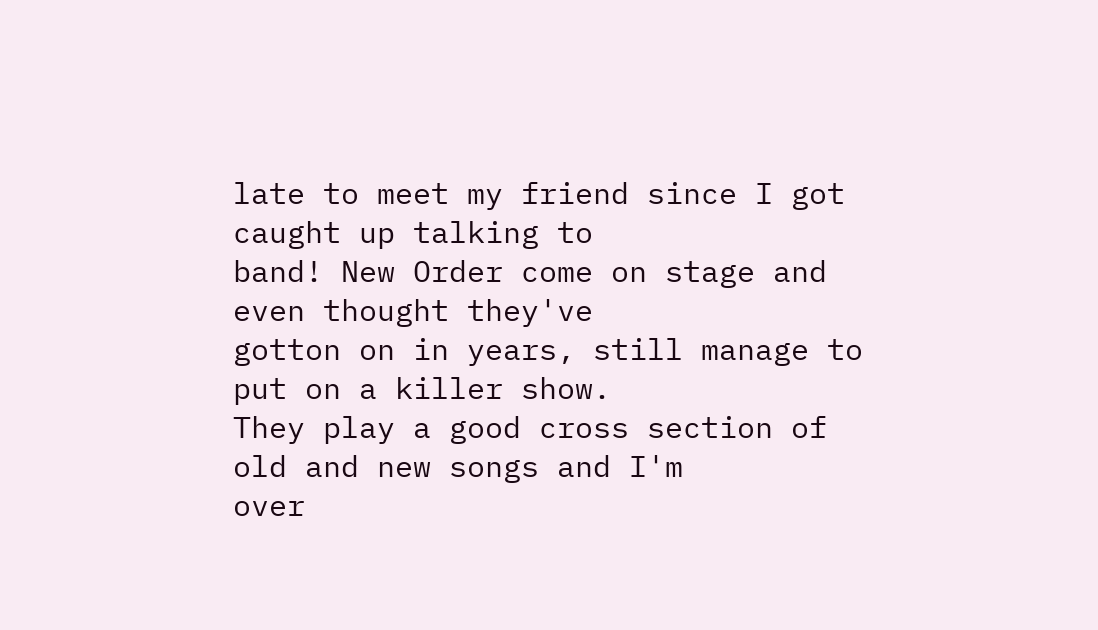late to meet my friend since I got caught up talking to
band! New Order come on stage and even thought they've
gotton on in years, still manage to put on a killer show.
They play a good cross section of old and new songs and I'm
over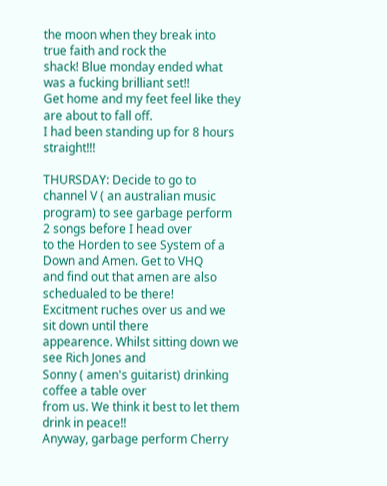the moon when they break into true faith and rock the
shack! Blue monday ended what was a fucking brilliant set!!
Get home and my feet feel like they are about to fall off.
I had been standing up for 8 hours straight!!!

THURSDAY: Decide to go to channel V ( an australian music
program) to see garbage perform 2 songs before I head over
to the Horden to see System of a Down and Amen. Get to VHQ
and find out that amen are also schedualed to be there!
Excitment ruches over us and we sit down until there
appearence. Whilst sitting down we see Rich Jones and
Sonny ( amen's guitarist) drinking coffee a table over
from us. We think it best to let them drink in peace!!
Anyway, garbage perform Cherry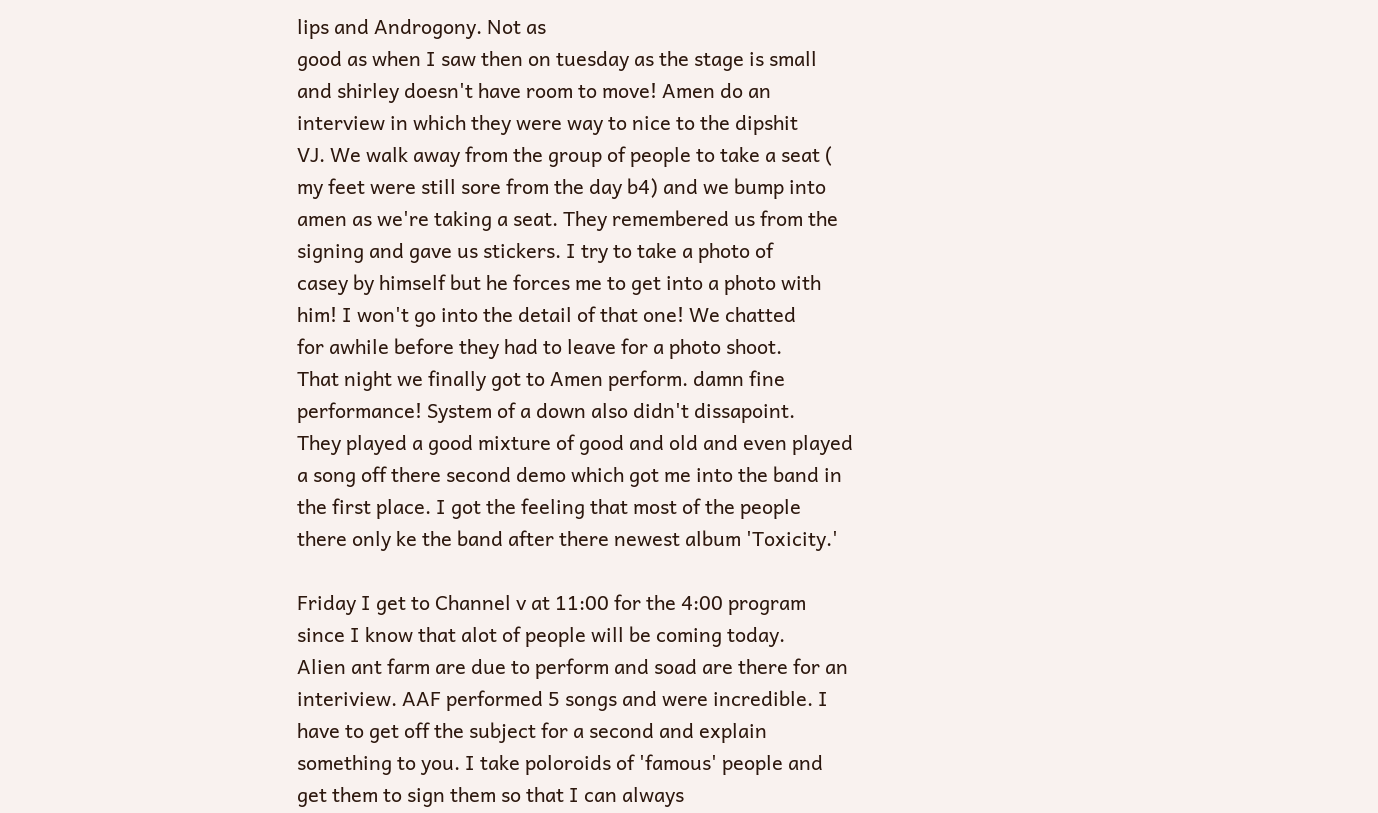lips and Androgony. Not as
good as when I saw then on tuesday as the stage is small
and shirley doesn't have room to move! Amen do an
interview in which they were way to nice to the dipshit
VJ. We walk away from the group of people to take a seat (
my feet were still sore from the day b4) and we bump into
amen as we're taking a seat. They remembered us from the
signing and gave us stickers. I try to take a photo of
casey by himself but he forces me to get into a photo with
him! I won't go into the detail of that one! We chatted
for awhile before they had to leave for a photo shoot.
That night we finally got to Amen perform. damn fine
performance! System of a down also didn't dissapoint.
They played a good mixture of good and old and even played
a song off there second demo which got me into the band in
the first place. I got the feeling that most of the people
there only ke the band after there newest album 'Toxicity.'

Friday I get to Channel v at 11:00 for the 4:00 program
since I know that alot of people will be coming today.
Alien ant farm are due to perform and soad are there for an
interiview. AAF performed 5 songs and were incredible. I
have to get off the subject for a second and explain
something to you. I take poloroids of 'famous' people and
get them to sign them so that I can always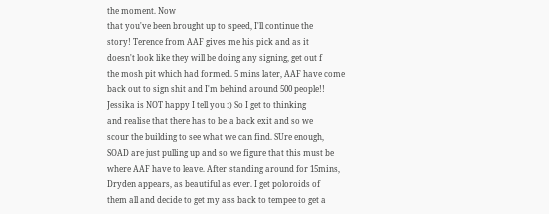the moment. Now
that you've been brought up to speed, I'll continue the
story! Terence from AAF gives me his pick and as it
doesn't look like they will be doing any signing, get out f
the mosh pit which had formed. 5 mins later, AAF have come
back out to sign shit and I'm behind around 500 people!!
Jessika is NOT happy I tell you :) So I get to thinking
and realise that there has to be a back exit and so we
scour the building to see what we can find. SUre enough,
SOAD are just pulling up and so we figure that this must be
where AAF have to leave. After standing around for 15mins,
Dryden appears, as beautiful as ever. I get poloroids of
them all and decide to get my ass back to tempee to get a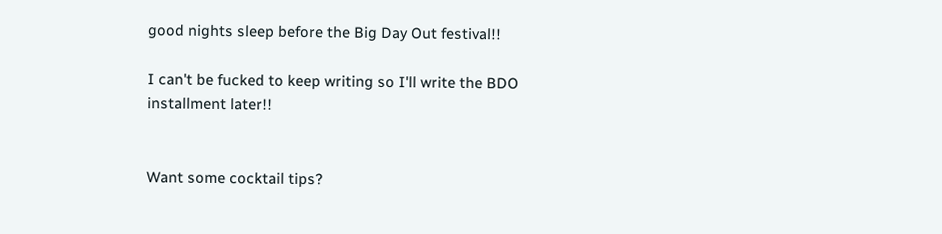good nights sleep before the Big Day Out festival!!

I can't be fucked to keep writing so I'll write the BDO
installment later!!


Want some cocktail tips?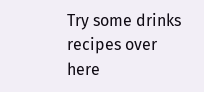Try some drinks recipes over here